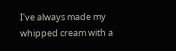I've always made my whipped cream with a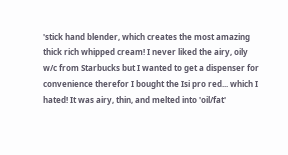'stick hand blender, which creates the most amazing thick rich whipped cream! I never liked the airy, oily w/c from Starbucks but I wanted to get a dispenser for convenience therefor I bought the Isi pro red... which I hated! It was airy, thin, and melted into 'oil/fat'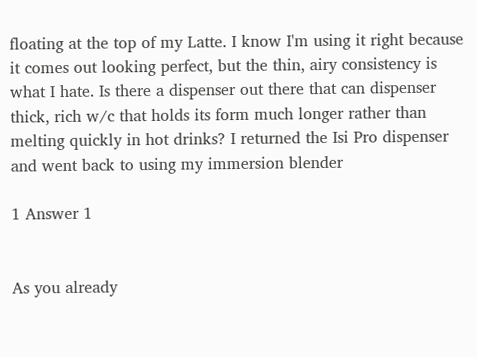floating at the top of my Latte. I know I'm using it right because it comes out looking perfect, but the thin, airy consistency is what I hate. Is there a dispenser out there that can dispenser thick, rich w/c that holds its form much longer rather than melting quickly in hot drinks? I returned the Isi Pro dispenser and went back to using my immersion blender

1 Answer 1


As you already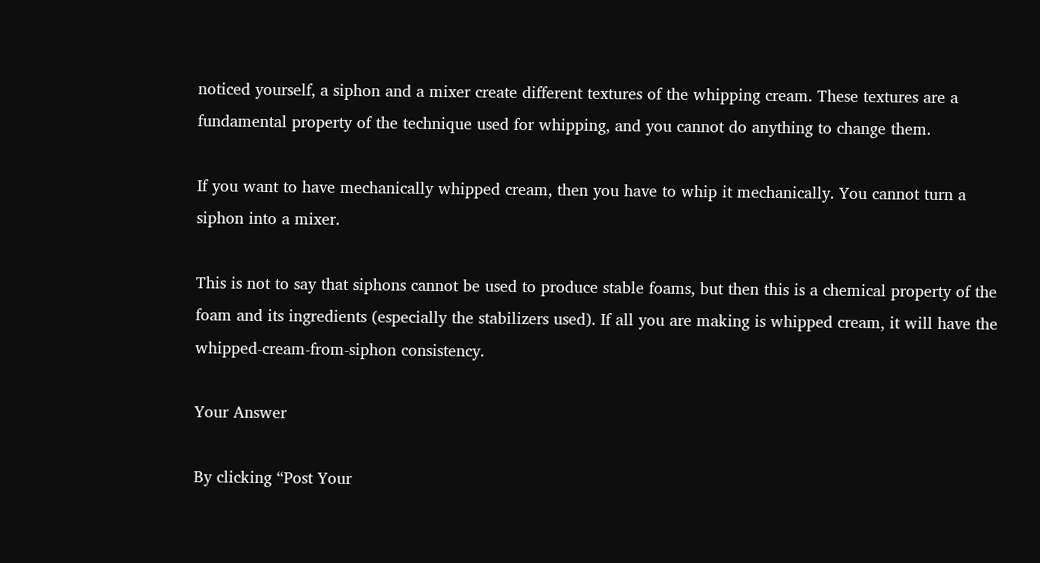noticed yourself, a siphon and a mixer create different textures of the whipping cream. These textures are a fundamental property of the technique used for whipping, and you cannot do anything to change them.

If you want to have mechanically whipped cream, then you have to whip it mechanically. You cannot turn a siphon into a mixer.

This is not to say that siphons cannot be used to produce stable foams, but then this is a chemical property of the foam and its ingredients (especially the stabilizers used). If all you are making is whipped cream, it will have the whipped-cream-from-siphon consistency.

Your Answer

By clicking “Post Your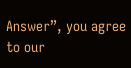Answer”, you agree to our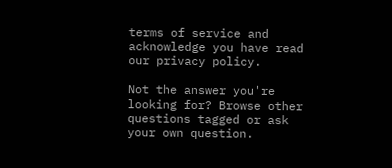terms of service and acknowledge you have read our privacy policy.

Not the answer you're looking for? Browse other questions tagged or ask your own question.